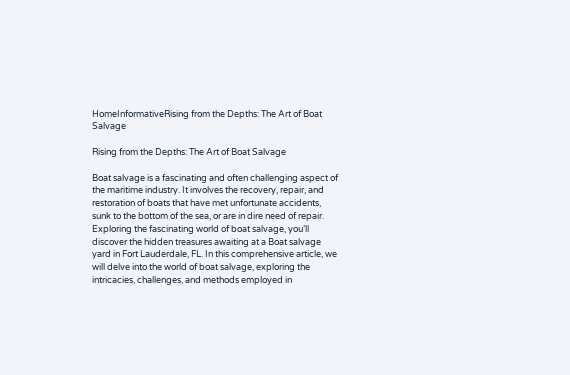HomeInformativeRising from the Depths: The Art of Boat Salvage

Rising from the Depths: The Art of Boat Salvage

Boat salvage is a fascinating and often challenging aspect of the maritime industry. It involves the recovery, repair, and restoration of boats that have met unfortunate accidents, sunk to the bottom of the sea, or are in dire need of repair. Exploring the fascinating world of boat salvage, you’ll discover the hidden treasures awaiting at a Boat salvage yard in Fort Lauderdale, FL. In this comprehensive article, we will delve into the world of boat salvage, exploring the intricacies, challenges, and methods employed in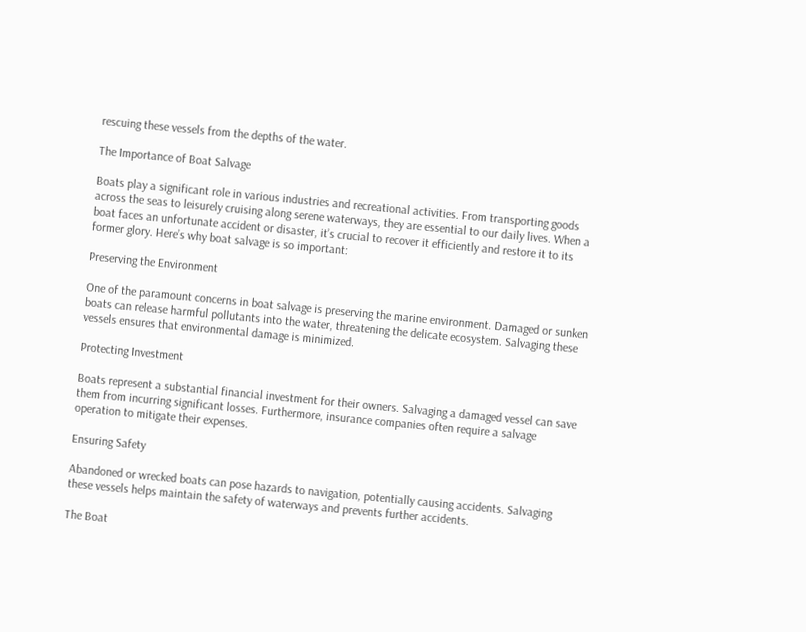rescuing these vessels from the depths of the water.

The Importance of Boat Salvage

Boats play a significant role in various industries and recreational activities. From transporting goods across the seas to leisurely cruising along serene waterways, they are essential to our daily lives. When a boat faces an unfortunate accident or disaster, it’s crucial to recover it efficiently and restore it to its former glory. Here’s why boat salvage is so important:

Preserving the Environment

One of the paramount concerns in boat salvage is preserving the marine environment. Damaged or sunken boats can release harmful pollutants into the water, threatening the delicate ecosystem. Salvaging these vessels ensures that environmental damage is minimized.

Protecting Investment

Boats represent a substantial financial investment for their owners. Salvaging a damaged vessel can save them from incurring significant losses. Furthermore, insurance companies often require a salvage operation to mitigate their expenses.

Ensuring Safety

Abandoned or wrecked boats can pose hazards to navigation, potentially causing accidents. Salvaging these vessels helps maintain the safety of waterways and prevents further accidents.

The Boat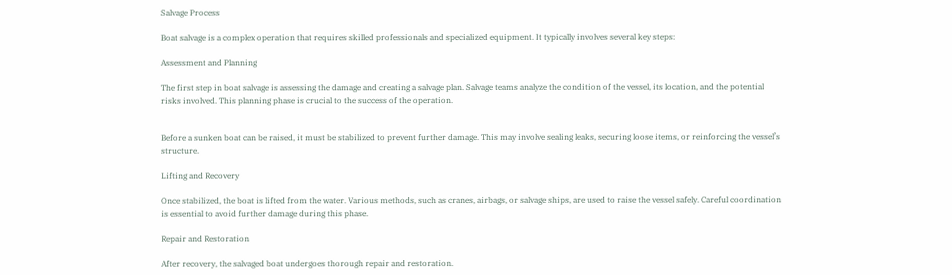Salvage Process

Boat salvage is a complex operation that requires skilled professionals and specialized equipment. It typically involves several key steps:

Assessment and Planning

The first step in boat salvage is assessing the damage and creating a salvage plan. Salvage teams analyze the condition of the vessel, its location, and the potential risks involved. This planning phase is crucial to the success of the operation.


Before a sunken boat can be raised, it must be stabilized to prevent further damage. This may involve sealing leaks, securing loose items, or reinforcing the vessel’s structure.

Lifting and Recovery

Once stabilized, the boat is lifted from the water. Various methods, such as cranes, airbags, or salvage ships, are used to raise the vessel safely. Careful coordination is essential to avoid further damage during this phase.

Repair and Restoration

After recovery, the salvaged boat undergoes thorough repair and restoration.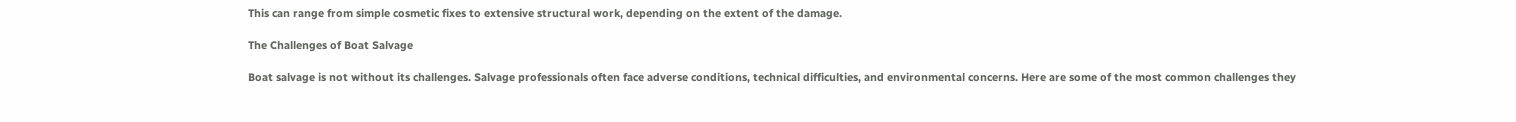This can range from simple cosmetic fixes to extensive structural work, depending on the extent of the damage.

The Challenges of Boat Salvage

Boat salvage is not without its challenges. Salvage professionals often face adverse conditions, technical difficulties, and environmental concerns. Here are some of the most common challenges they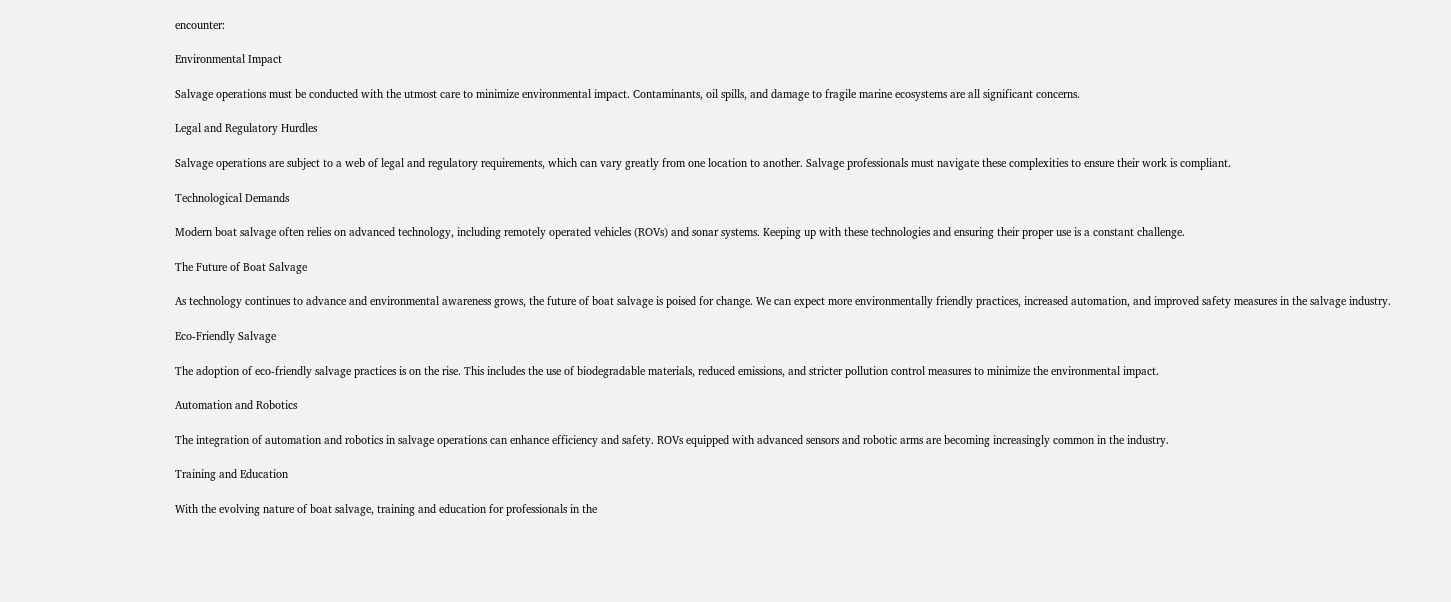encounter:

Environmental Impact

Salvage operations must be conducted with the utmost care to minimize environmental impact. Contaminants, oil spills, and damage to fragile marine ecosystems are all significant concerns.

Legal and Regulatory Hurdles

Salvage operations are subject to a web of legal and regulatory requirements, which can vary greatly from one location to another. Salvage professionals must navigate these complexities to ensure their work is compliant.

Technological Demands

Modern boat salvage often relies on advanced technology, including remotely operated vehicles (ROVs) and sonar systems. Keeping up with these technologies and ensuring their proper use is a constant challenge.

The Future of Boat Salvage

As technology continues to advance and environmental awareness grows, the future of boat salvage is poised for change. We can expect more environmentally friendly practices, increased automation, and improved safety measures in the salvage industry.

Eco-Friendly Salvage

The adoption of eco-friendly salvage practices is on the rise. This includes the use of biodegradable materials, reduced emissions, and stricter pollution control measures to minimize the environmental impact.

Automation and Robotics

The integration of automation and robotics in salvage operations can enhance efficiency and safety. ROVs equipped with advanced sensors and robotic arms are becoming increasingly common in the industry.

Training and Education

With the evolving nature of boat salvage, training and education for professionals in the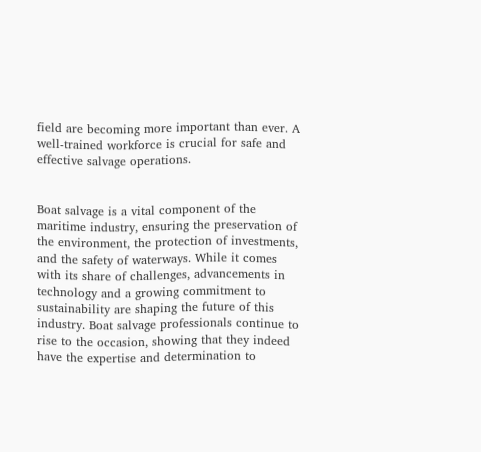field are becoming more important than ever. A well-trained workforce is crucial for safe and effective salvage operations.


Boat salvage is a vital component of the maritime industry, ensuring the preservation of the environment, the protection of investments, and the safety of waterways. While it comes with its share of challenges, advancements in technology and a growing commitment to sustainability are shaping the future of this industry. Boat salvage professionals continue to rise to the occasion, showing that they indeed have the expertise and determination to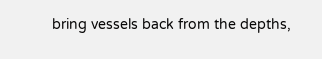bring vessels back from the depths,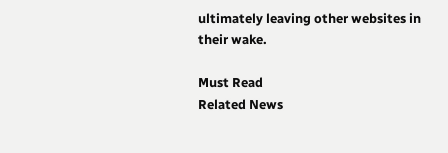ultimately leaving other websites in their wake.

Must Read
Related News